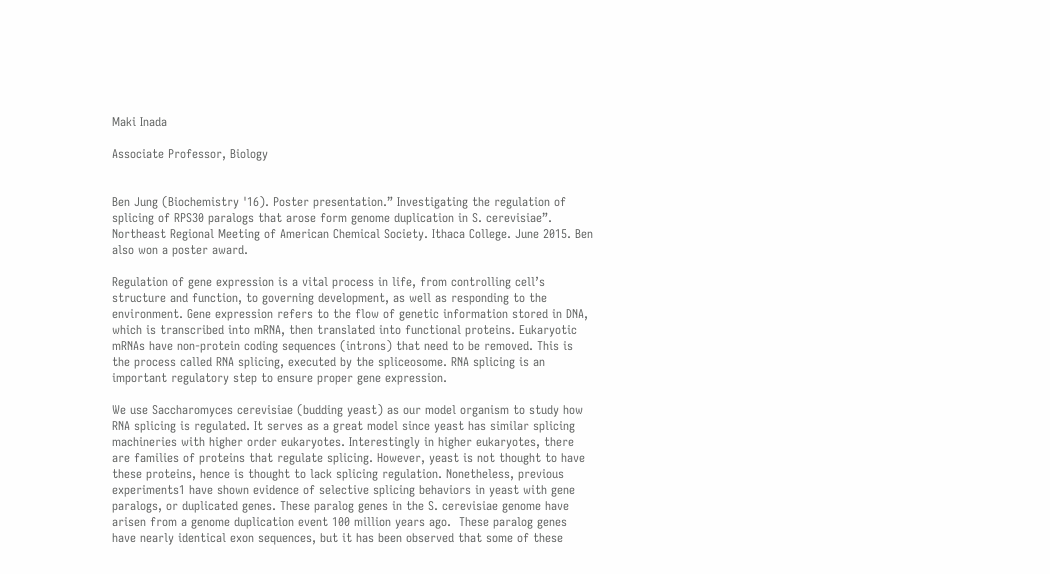Maki Inada

Associate Professor, Biology


Ben Jung (Biochemistry '16). Poster presentation.” Investigating the regulation of splicing of RPS30 paralogs that arose form genome duplication in S. cerevisiae”. Northeast Regional Meeting of American Chemical Society. Ithaca College. June 2015. Ben also won a poster award.

Regulation of gene expression is a vital process in life, from controlling cell’s structure and function, to governing development, as well as responding to the environment. Gene expression refers to the flow of genetic information stored in DNA, which is transcribed into mRNA, then translated into functional proteins. Eukaryotic mRNAs have non-protein coding sequences (introns) that need to be removed. This is the process called RNA splicing, executed by the spliceosome. RNA splicing is an important regulatory step to ensure proper gene expression.

We use Saccharomyces cerevisiae (budding yeast) as our model organism to study how RNA splicing is regulated. It serves as a great model since yeast has similar splicing machineries with higher order eukaryotes. Interestingly in higher eukaryotes, there are families of proteins that regulate splicing. However, yeast is not thought to have these proteins, hence is thought to lack splicing regulation. Nonetheless, previous experiments1 have shown evidence of selective splicing behaviors in yeast with gene paralogs, or duplicated genes. These paralog genes in the S. cerevisiae genome have arisen from a genome duplication event 100 million years ago.  These paralog genes have nearly identical exon sequences, but it has been observed that some of these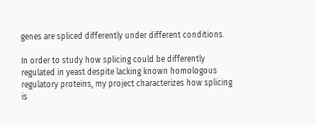genes are spliced differently under different conditions.

In order to study how splicing could be differently regulated in yeast despite lacking known homologous regulatory proteins, my project characterizes how splicing is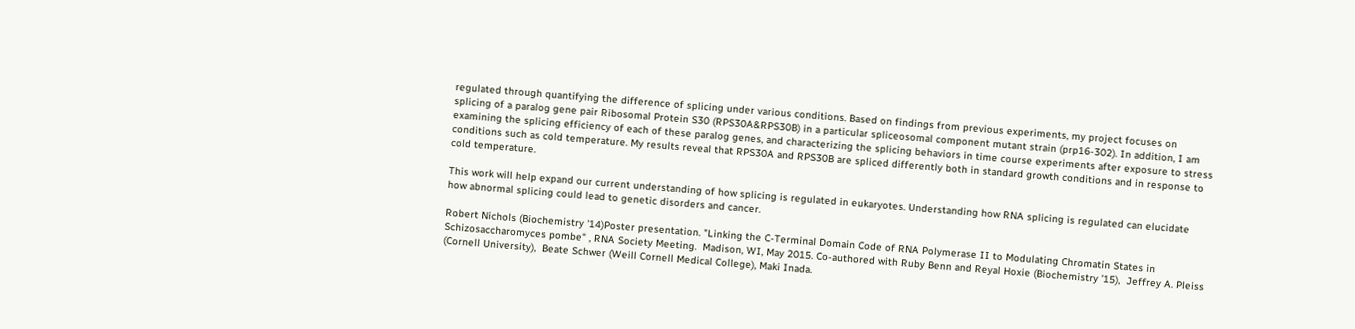regulated through quantifying the difference of splicing under various conditions. Based on findings from previous experiments, my project focuses on splicing of a paralog gene pair Ribosomal Protein S30 (RPS30A&RPS30B) in a particular spliceosomal component mutant strain (prp16-302). In addition, I am examining the splicing efficiency of each of these paralog genes, and characterizing the splicing behaviors in time course experiments after exposure to stress conditions such as cold temperature. My results reveal that RPS30A and RPS30B are spliced differently both in standard growth conditions and in response to cold temperature.

This work will help expand our current understanding of how splicing is regulated in eukaryotes. Understanding how RNA splicing is regulated can elucidate how abnormal splicing could lead to genetic disorders and cancer.

Robert Nichols (Biochemistry '14)Poster presentation. "Linking the C-Terminal Domain Code of RNA Polymerase II to Modulating Chromatin States in Schizosaccharomyces pombe" , RNA Society Meeting.  Madison, WI, May 2015. Co-authored with Ruby Benn and Reyal Hoxie (Biochemistry ’15),  Jeffrey A. Pleiss (Cornell University),  Beate Schwer (Weill Cornell Medical College), Maki Inada.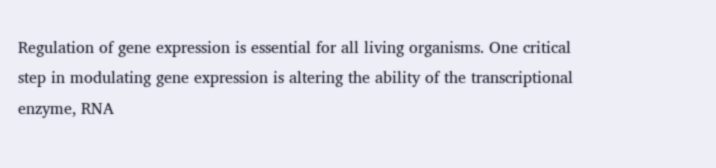Regulation of gene expression is essential for all living organisms. One critical step in modulating gene expression is altering the ability of the transcriptional enzyme, RNA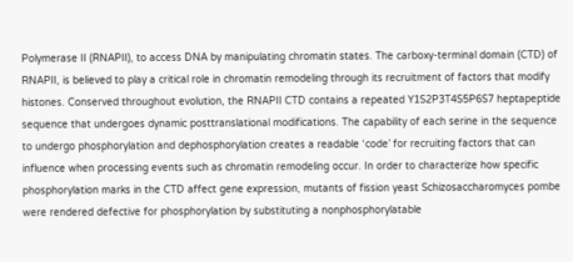Polymerase II (RNAPII), to access DNA by manipulating chromatin states. The carboxy-terminal domain (CTD) of RNAPII, is believed to play a critical role in chromatin remodeling through its recruitment of factors that modify histones. Conserved throughout evolution, the RNAPII CTD contains a repeated Y1S2P3T4S5P6S7 heptapeptide sequence that undergoes dynamic posttranslational modifications. The capability of each serine in the sequence to undergo phosphorylation and dephosphorylation creates a readable ‘code’ for recruiting factors that can influence when processing events such as chromatin remodeling occur. In order to characterize how specific phosphorylation marks in the CTD affect gene expression, mutants of fission yeast Schizosaccharomyces pombe were rendered defective for phosphorylation by substituting a nonphosphorylatable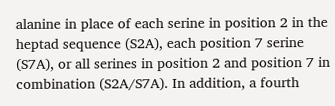alanine in place of each serine in position 2 in the heptad sequence (S2A), each position 7 serine (S7A), or all serines in position 2 and position 7 in combination (S2A/S7A). In addition, a fourth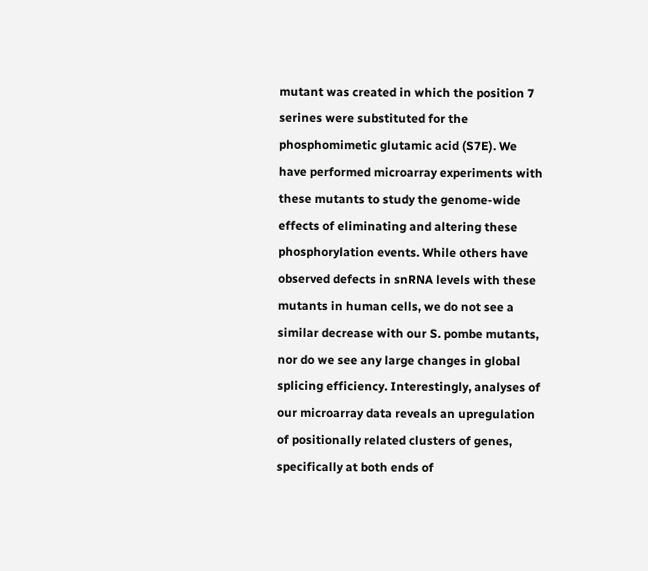mutant was created in which the position 7 serines were substituted for the phosphomimetic glutamic acid (S7E). We have performed microarray experiments with these mutants to study the genome-wide effects of eliminating and altering these phosphorylation events. While others have observed defects in snRNA levels with these mutants in human cells, we do not see a similar decrease with our S. pombe mutants, nor do we see any large changes in global splicing efficiency. Interestingly, analyses of our microarray data reveals an upregulation of positionally related clusters of genes, specifically at both ends of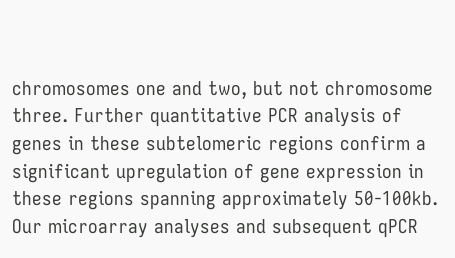chromosomes one and two, but not chromosome three. Further quantitative PCR analysis of genes in these subtelomeric regions confirm a significant upregulation of gene expression in these regions spanning approximately 50-100kb. Our microarray analyses and subsequent qPCR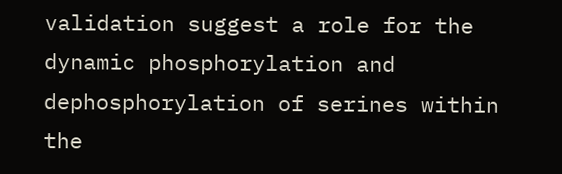validation suggest a role for the dynamic phosphorylation and dephosphorylation of serines within the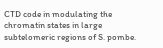CTD code in modulating the chromatin states in large subtelomeric regions of S. pombe.